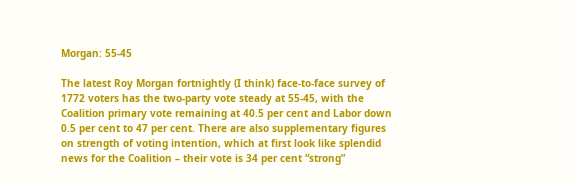Morgan: 55-45

The latest Roy Morgan fortnightly (I think) face-to-face survey of 1772 voters has the two-party vote steady at 55-45, with the Coalition primary vote remaining at 40.5 per cent and Labor down 0.5 per cent to 47 per cent. There are also supplementary figures on strength of voting intention, which at first look like splendid news for the Coalition – their vote is 34 per cent “strong”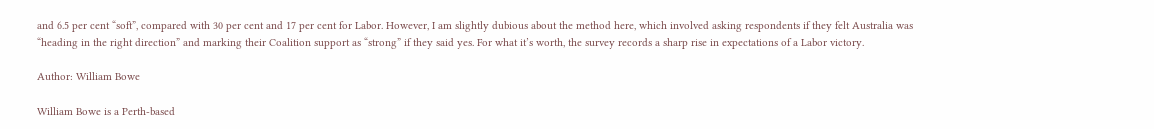and 6.5 per cent “soft”, compared with 30 per cent and 17 per cent for Labor. However, I am slightly dubious about the method here, which involved asking respondents if they felt Australia was “heading in the right direction” and marking their Coalition support as “strong” if they said yes. For what it’s worth, the survey records a sharp rise in expectations of a Labor victory.

Author: William Bowe

William Bowe is a Perth-based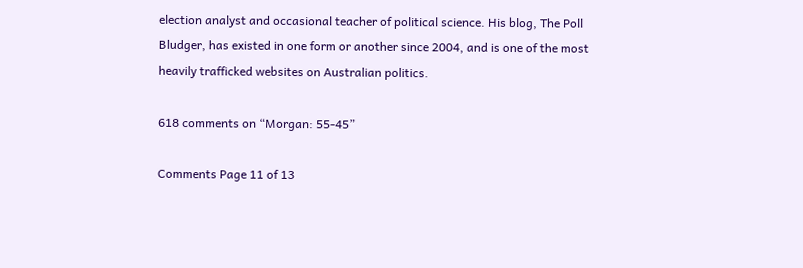election analyst and occasional teacher of political science. His blog, The Poll Bludger, has existed in one form or another since 2004, and is one of the most heavily trafficked websites on Australian politics.

618 comments on “Morgan: 55-45”

Comments Page 11 of 13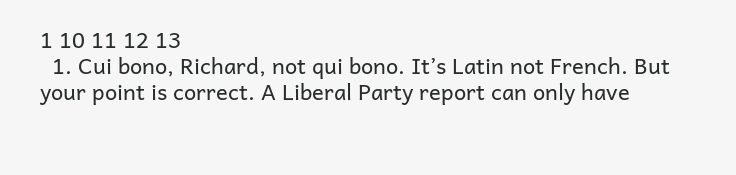1 10 11 12 13
  1. Cui bono, Richard, not qui bono. It’s Latin not French. But your point is correct. A Liberal Party report can only have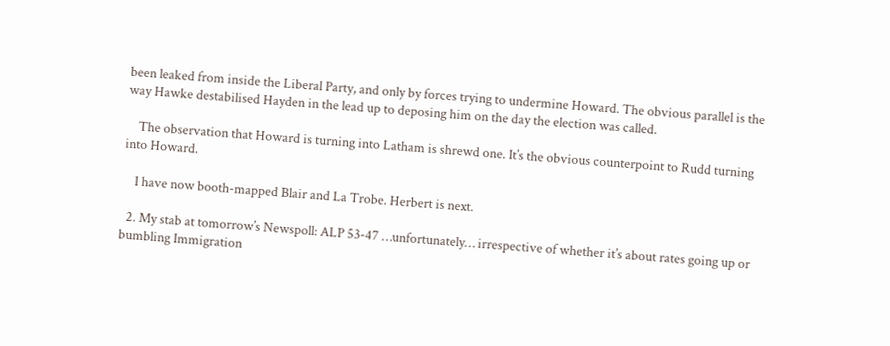been leaked from inside the Liberal Party, and only by forces trying to undermine Howard. The obvious parallel is the way Hawke destabilised Hayden in the lead up to deposing him on the day the election was called.

    The observation that Howard is turning into Latham is shrewd one. It’s the obvious counterpoint to Rudd turning into Howard.

    I have now booth-mapped Blair and La Trobe. Herbert is next.

  2. My stab at tomorrow’s Newspoll: ALP 53-47 …unfortunately… irrespective of whether it’s about rates going up or bumbling Immigration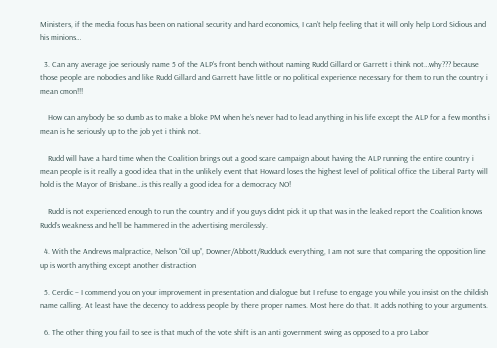Ministers, if the media focus has been on national security and hard economics, I can’t help feeling that it will only help Lord Sidious and his minions…

  3. Can any average joe seriously name 5 of the ALP’s front bench without naming Rudd Gillard or Garrett i think not…why??? because those people are nobodies and like Rudd Gillard and Garrett have little or no political experience necessary for them to run the country i mean cmon!!!

    How can anybody be so dumb as to make a bloke PM when he’s never had to lead anything in his life except the ALP for a few months i mean is he seriously up to the job yet i think not.

    Rudd will have a hard time when the Coalition brings out a good scare campaign about having the ALP running the entire country i mean people is it really a good idea that in the unlikely event that Howard loses the highest level of political office the Liberal Party will hold is the Mayor of Brisbane…is this really a good idea for a democracy NO!

    Rudd is not experienced enough to run the country and if you guys didnt pick it up that was in the leaked report the Coalition knows Rudd’s weakness and he’ll be hammered in the advertising mercilessly.

  4. With the Andrews malpractice, Nelson “Oil up”, Downer/Abbott/Rudduck everything, I am not sure that comparing the opposition line up is worth anything except another distraction

  5. Cerdic – I commend you on your improvement in presentation and dialogue but I refuse to engage you while you insist on the childish name calling. At least have the decency to address people by there proper names. Most here do that. It adds nothing to your arguments.

  6. The other thing you fail to see is that much of the vote shift is an anti government swing as opposed to a pro Labor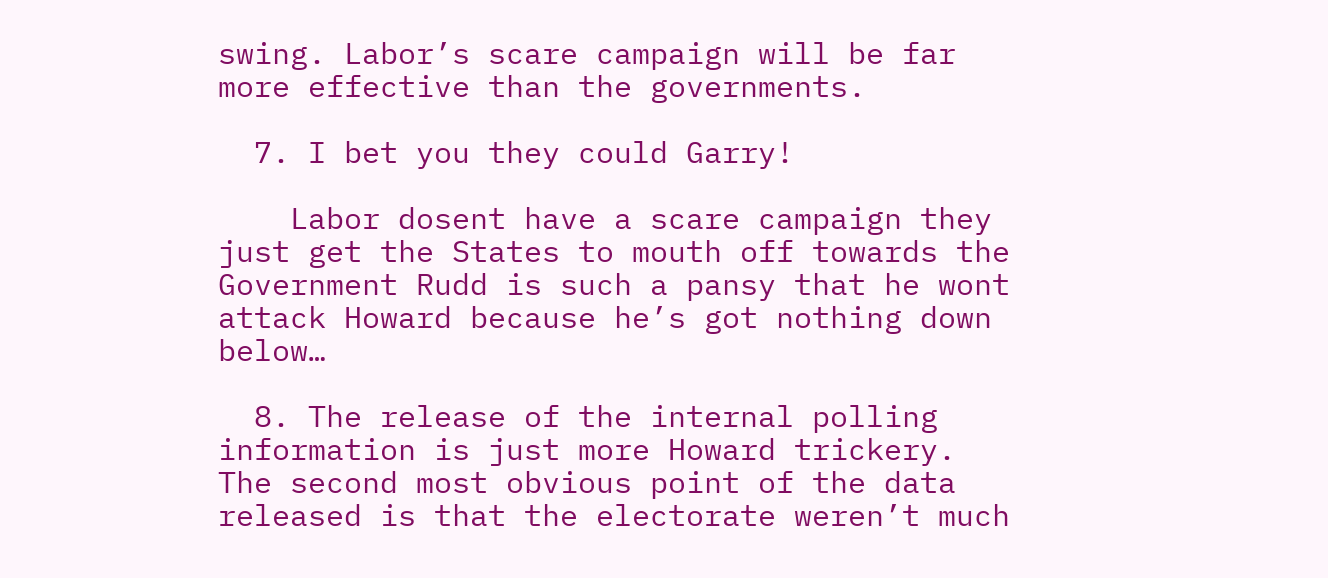swing. Labor’s scare campaign will be far more effective than the governments.

  7. I bet you they could Garry!

    Labor dosent have a scare campaign they just get the States to mouth off towards the Government Rudd is such a pansy that he wont attack Howard because he’s got nothing down below…

  8. The release of the internal polling information is just more Howard trickery. The second most obvious point of the data released is that the electorate weren’t much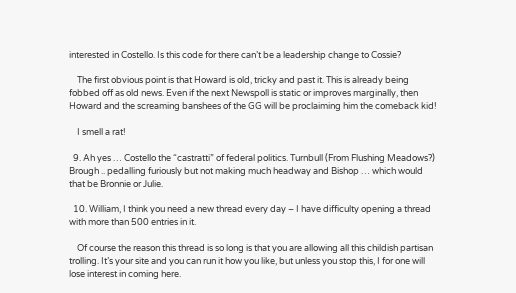interested in Costello. Is this code for there can’t be a leadership change to Cossie?

    The first obvious point is that Howard is old, tricky and past it. This is already being fobbed off as old news. Even if the next Newspoll is static or improves marginally, then Howard and the screaming banshees of the GG will be proclaiming him the comeback kid!

    I smell a rat!

  9. Ah yes … Costello the “castratti” of federal politics. Turnbull (From Flushing Meadows?) Brough .. pedalling furiously but not making much headway and Bishop … which would that be Bronnie or Julie.

  10. William, I think you need a new thread every day – I have difficulty opening a thread with more than 500 entries in it.

    Of course the reason this thread is so long is that you are allowing all this childish partisan trolling. It’s your site and you can run it how you like, but unless you stop this, I for one will lose interest in coming here.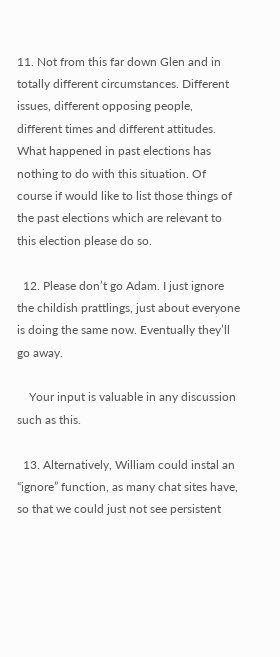11. Not from this far down Glen and in totally different circumstances. Different issues, different opposing people, different times and different attitudes. What happened in past elections has nothing to do with this situation. Of course if would like to list those things of the past elections which are relevant to this election please do so.

  12. Please don’t go Adam. I just ignore the childish prattlings, just about everyone is doing the same now. Eventually they’ll go away.

    Your input is valuable in any discussion such as this.

  13. Alternatively, William could instal an “ignore” function, as many chat sites have, so that we could just not see persistent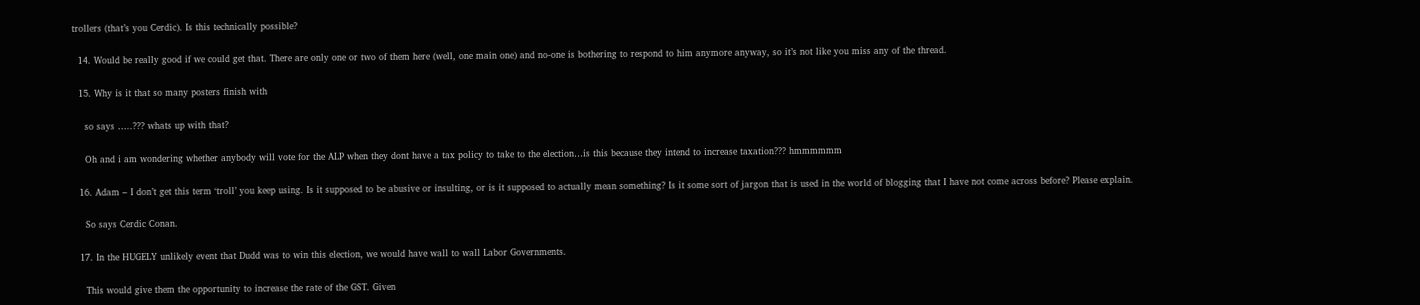trollers (that’s you Cerdic). Is this technically possible?

  14. Would be really good if we could get that. There are only one or two of them here (well, one main one) and no-one is bothering to respond to him anymore anyway, so it’s not like you miss any of the thread.

  15. Why is it that so many posters finish with

    so says …..??? whats up with that?

    Oh and i am wondering whether anybody will vote for the ALP when they dont have a tax policy to take to the election…is this because they intend to increase taxation??? hmmmmmm

  16. Adam – I don’t get this term ‘troll’ you keep using. Is it supposed to be abusive or insulting, or is it supposed to actually mean something? Is it some sort of jargon that is used in the world of blogging that I have not come across before? Please explain.

    So says Cerdic Conan.

  17. In the HUGELY unlikely event that Dudd was to win this election, we would have wall to wall Labor Governments.

    This would give them the opportunity to increase the rate of the GST. Given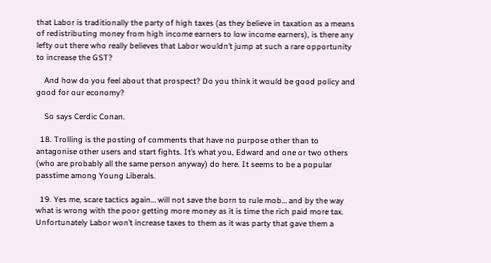that Labor is traditionally the party of high taxes (as they believe in taxation as a means of redistributing money from high income earners to low income earners), is there any lefty out there who really believes that Labor wouldn’t jump at such a rare opportunity to increase the GST?

    And how do you feel about that prospect? Do you think it would be good policy and good for our economy?

    So says Cerdic Conan.

  18. Trolling is the posting of comments that have no purpose other than to antagonise other users and start fights. It’s what you, Edward and one or two others (who are probably all the same person anyway) do here. It seems to be a popular passtime among Young Liberals.

  19. Yes me, scare tactics again… will not save the born to rule mob… and by the way what is wrong with the poor getting more money as it is time the rich paid more tax. Unfortunately Labor won’t increase taxes to them as it was party that gave them a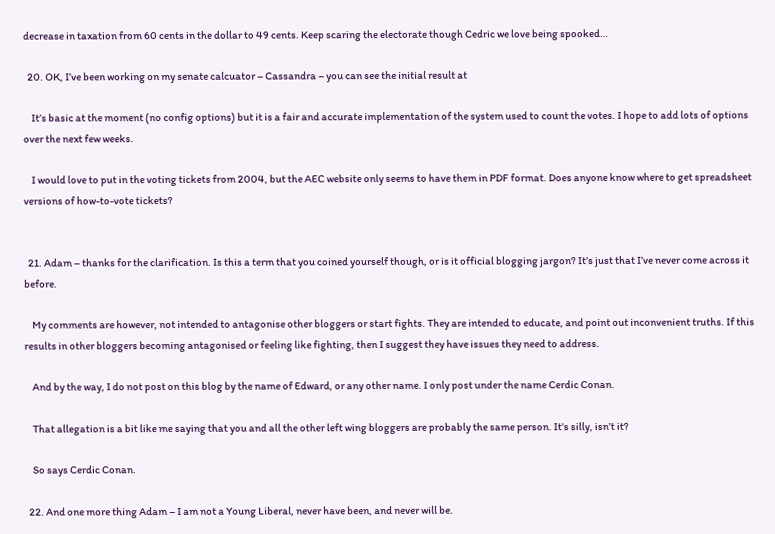decrease in taxation from 60 cents in the dollar to 49 cents. Keep scaring the electorate though Cedric we love being spooked…

  20. OK, I’ve been working on my senate calcuator – Cassandra – you can see the initial result at

    It’s basic at the moment (no config options) but it is a fair and accurate implementation of the system used to count the votes. I hope to add lots of options over the next few weeks.

    I would love to put in the voting tickets from 2004, but the AEC website only seems to have them in PDF format. Does anyone know where to get spreadsheet versions of how-to-vote tickets?


  21. Adam – thanks for the clarification. Is this a term that you coined yourself though, or is it official blogging jargon? It’s just that I’ve never come across it before.

    My comments are however, not intended to antagonise other bloggers or start fights. They are intended to educate, and point out inconvenient truths. If this results in other bloggers becoming antagonised or feeling like fighting, then I suggest they have issues they need to address.

    And by the way, I do not post on this blog by the name of Edward, or any other name. I only post under the name Cerdic Conan.

    That allegation is a bit like me saying that you and all the other left wing bloggers are probably the same person. It’s silly, isn’t it?

    So says Cerdic Conan.

  22. And one more thing Adam – I am not a Young Liberal, never have been, and never will be.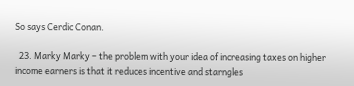So says Cerdic Conan.

  23. Marky Marky – the problem with your idea of increasing taxes on higher income earners is that it reduces incentive and starngles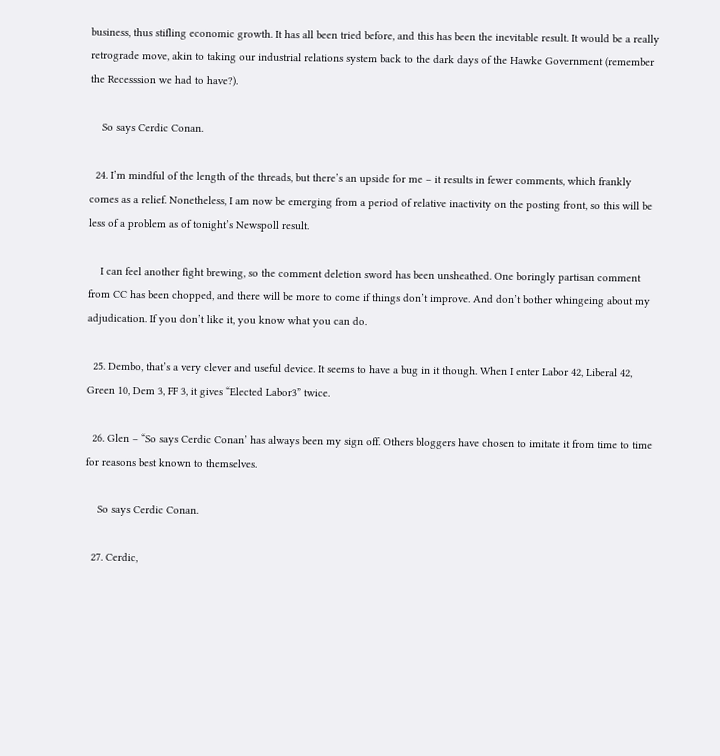business, thus stifling economic growth. It has all been tried before, and this has been the inevitable result. It would be a really retrograde move, akin to taking our industrial relations system back to the dark days of the Hawke Government (remember the Recesssion we had to have?).

    So says Cerdic Conan.

  24. I’m mindful of the length of the threads, but there’s an upside for me – it results in fewer comments, which frankly comes as a relief. Nonetheless, I am now be emerging from a period of relative inactivity on the posting front, so this will be less of a problem as of tonight’s Newspoll result.

    I can feel another fight brewing, so the comment deletion sword has been unsheathed. One boringly partisan comment from CC has been chopped, and there will be more to come if things don’t improve. And don’t bother whingeing about my adjudication. If you don’t like it, you know what you can do.

  25. Dembo, that’s a very clever and useful device. It seems to have a bug in it though. When I enter Labor 42, Liberal 42, Green 10, Dem 3, FF 3, it gives “Elected Labor3” twice.

  26. Glen – “So says Cerdic Conan’ has always been my sign off. Others bloggers have chosen to imitate it from time to time for reasons best known to themselves.

    So says Cerdic Conan.

  27. Cerdic,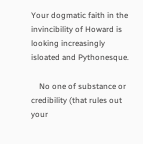Your dogmatic faith in the invincibility of Howard is looking increasingly isloated and Pythonesque.

    No one of substance or credibility (that rules out your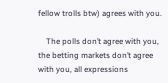fellow trolls btw) agrees with you.

    The polls don’t agree with you, the betting markets don’t agree with you, all expressions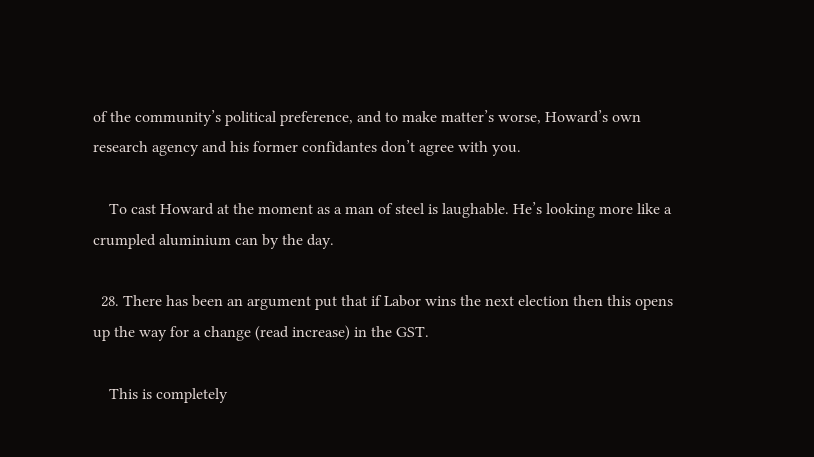of the community’s political preference, and to make matter’s worse, Howard’s own research agency and his former confidantes don’t agree with you.

    To cast Howard at the moment as a man of steel is laughable. He’s looking more like a crumpled aluminium can by the day.

  28. There has been an argument put that if Labor wins the next election then this opens up the way for a change (read increase) in the GST.

    This is completely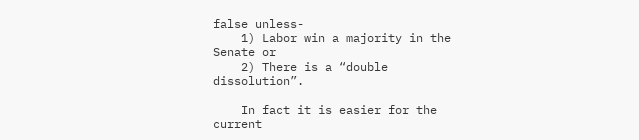false unless-
    1) Labor win a majority in the Senate or
    2) There is a “double dissolution”.

    In fact it is easier for the current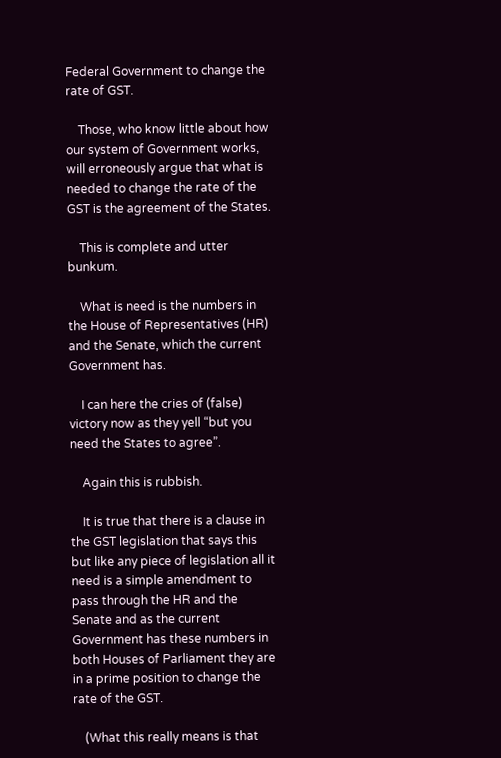Federal Government to change the rate of GST.

    Those, who know little about how our system of Government works, will erroneously argue that what is needed to change the rate of the GST is the agreement of the States.

    This is complete and utter bunkum.

    What is need is the numbers in the House of Representatives (HR) and the Senate, which the current Government has.

    I can here the cries of (false) victory now as they yell “but you need the States to agree”.

    Again this is rubbish.

    It is true that there is a clause in the GST legislation that says this but like any piece of legislation all it need is a simple amendment to pass through the HR and the Senate and as the current Government has these numbers in both Houses of Parliament they are in a prime position to change the rate of the GST.

    (What this really means is that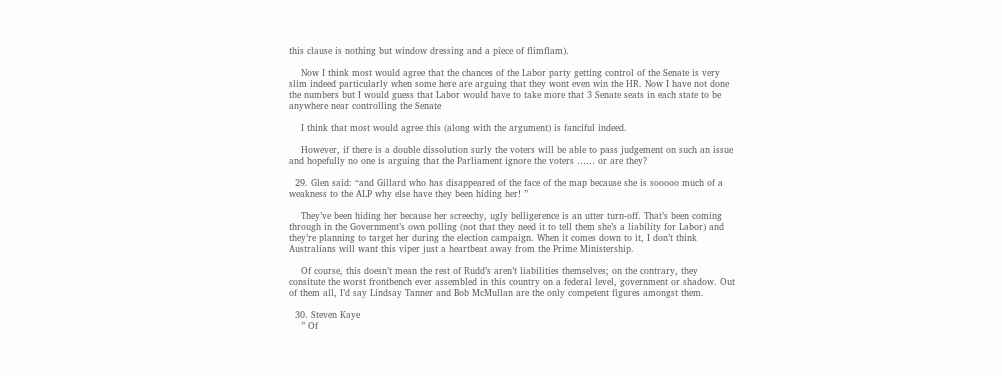this clause is nothing but window dressing and a piece of flimflam).

    Now I think most would agree that the chances of the Labor party getting control of the Senate is very slim indeed particularly when some here are arguing that they wont even win the HR. Now I have not done the numbers but I would guess that Labor would have to take more that 3 Senate seats in each state to be anywhere near controlling the Senate

    I think that most would agree this (along with the argument) is fanciful indeed.

    However, if there is a double dissolution surly the voters will be able to pass judgement on such an issue and hopefully no one is arguing that the Parliament ignore the voters …… or are they?

  29. Glen said: “and Gillard who has disappeared of the face of the map because she is sooooo much of a weakness to the ALP why else have they been hiding her! ”

    They’ve been hiding her because her screechy, ugly belligerence is an utter turn-off. That’s been coming through in the Government’s own polling (not that they need it to tell them she’s a liability for Labor) and they’re planning to target her during the election campaign. When it comes down to it, I don’t think Australians will want this viper just a heartbeat away from the Prime Ministership.

    Of course, this doesn’t mean the rest of Rudd’s aren’t liabilities themselves; on the contrary, they consitute the worst frontbench ever assembled in this country on a federal level, government or shadow. Out of them all, I’d say Lindsay Tanner and Bob McMullan are the only competent figures amongst them.

  30. Steven Kaye
    ” Of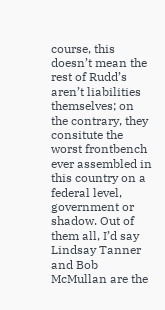course, this doesn’t mean the rest of Rudd’s aren’t liabilities themselves; on the contrary, they consitute the worst frontbench ever assembled in this country on a federal level, government or shadow. Out of them all, I’d say Lindsay Tanner and Bob McMullan are the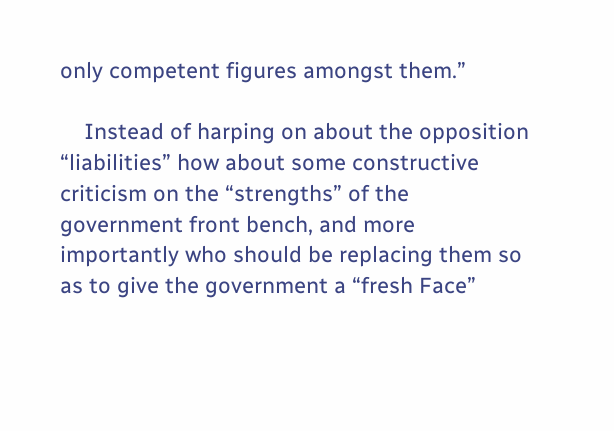only competent figures amongst them.”

    Instead of harping on about the opposition “liabilities” how about some constructive criticism on the “strengths” of the government front bench, and more importantly who should be replacing them so as to give the government a “fresh Face”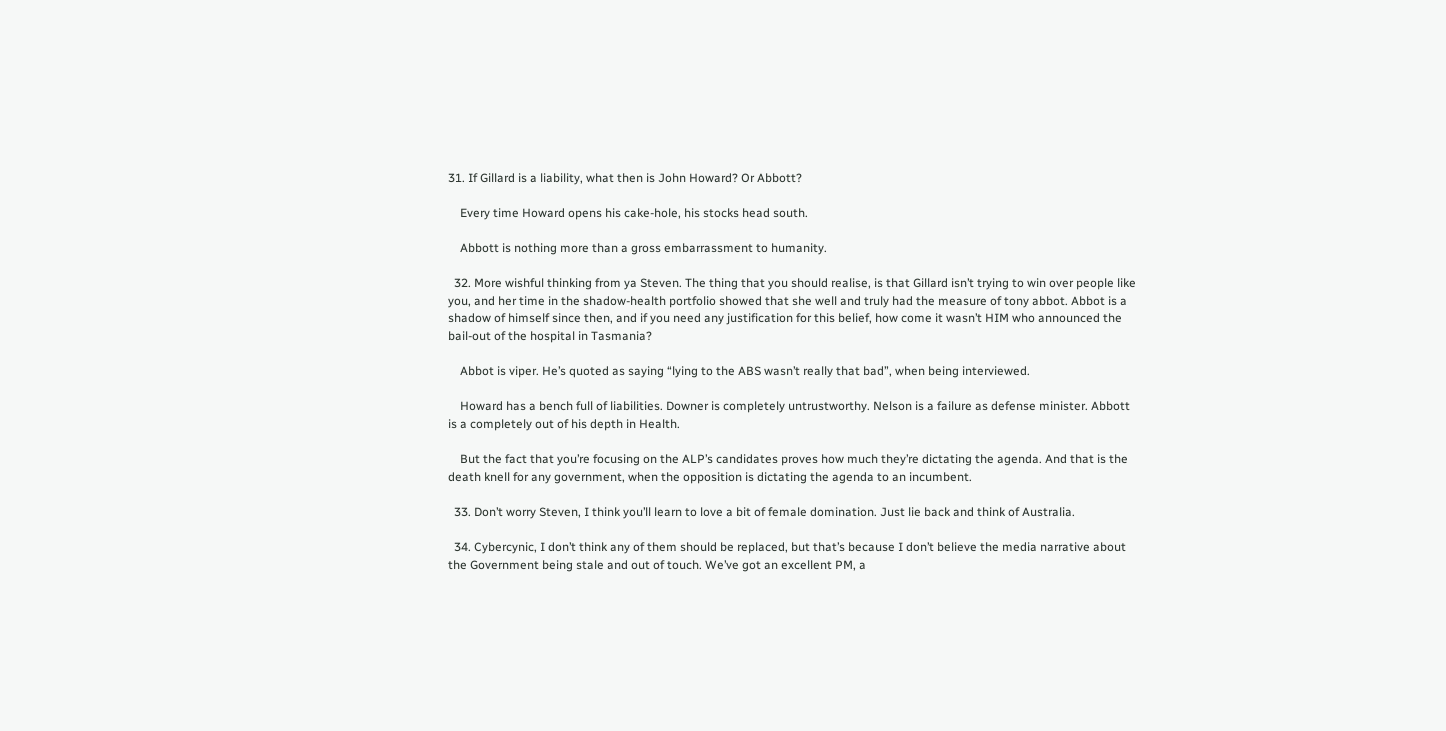31. If Gillard is a liability, what then is John Howard? Or Abbott?

    Every time Howard opens his cake-hole, his stocks head south.

    Abbott is nothing more than a gross embarrassment to humanity.

  32. More wishful thinking from ya Steven. The thing that you should realise, is that Gillard isn’t trying to win over people like you, and her time in the shadow-health portfolio showed that she well and truly had the measure of tony abbot. Abbot is a shadow of himself since then, and if you need any justification for this belief, how come it wasn’t HIM who announced the bail-out of the hospital in Tasmania?

    Abbot is viper. He’s quoted as saying “lying to the ABS wasn’t really that bad”, when being interviewed.

    Howard has a bench full of liabilities. Downer is completely untrustworthy. Nelson is a failure as defense minister. Abbott is a completely out of his depth in Health.

    But the fact that you’re focusing on the ALP’s candidates proves how much they’re dictating the agenda. And that is the death knell for any government, when the opposition is dictating the agenda to an incumbent.

  33. Don’t worry Steven, I think you’ll learn to love a bit of female domination. Just lie back and think of Australia.

  34. Cybercynic, I don’t think any of them should be replaced, but that’s because I don’t believe the media narrative about the Government being stale and out of touch. We’ve got an excellent PM, a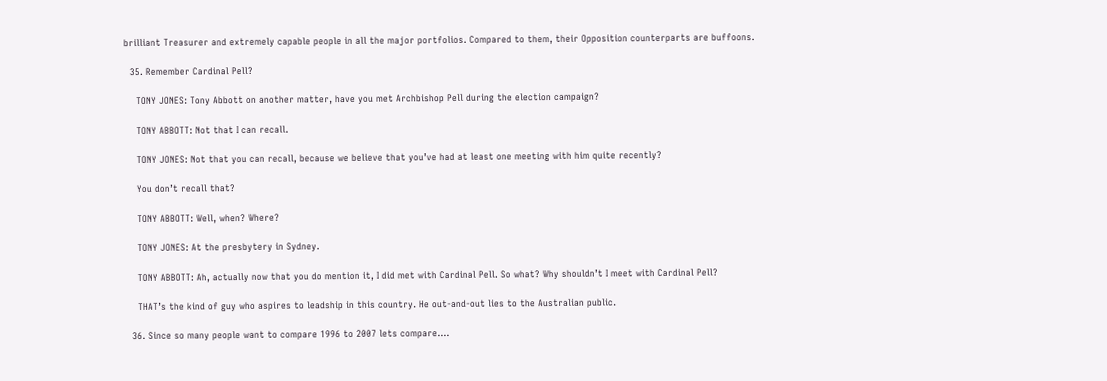brilliant Treasurer and extremely capable people in all the major portfolios. Compared to them, their Opposition counterparts are buffoons.

  35. Remember Cardinal Pell?

    TONY JONES: Tony Abbott on another matter, have you met Archbishop Pell during the election campaign?

    TONY ABBOTT: Not that I can recall.

    TONY JONES: Not that you can recall, because we believe that you’ve had at least one meeting with him quite recently?

    You don’t recall that?

    TONY ABBOTT: Well, when? Where?

    TONY JONES: At the presbytery in Sydney.

    TONY ABBOTT: Ah, actually now that you do mention it, I did met with Cardinal Pell. So what? Why shouldn’t I meet with Cardinal Pell?

    THAT’s the kind of guy who aspires to leadship in this country. He out-and-out lies to the Australian public.

  36. Since so many people want to compare 1996 to 2007 lets compare….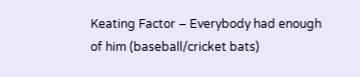Keating Factor – Everybody had enough of him (baseball/cricket bats)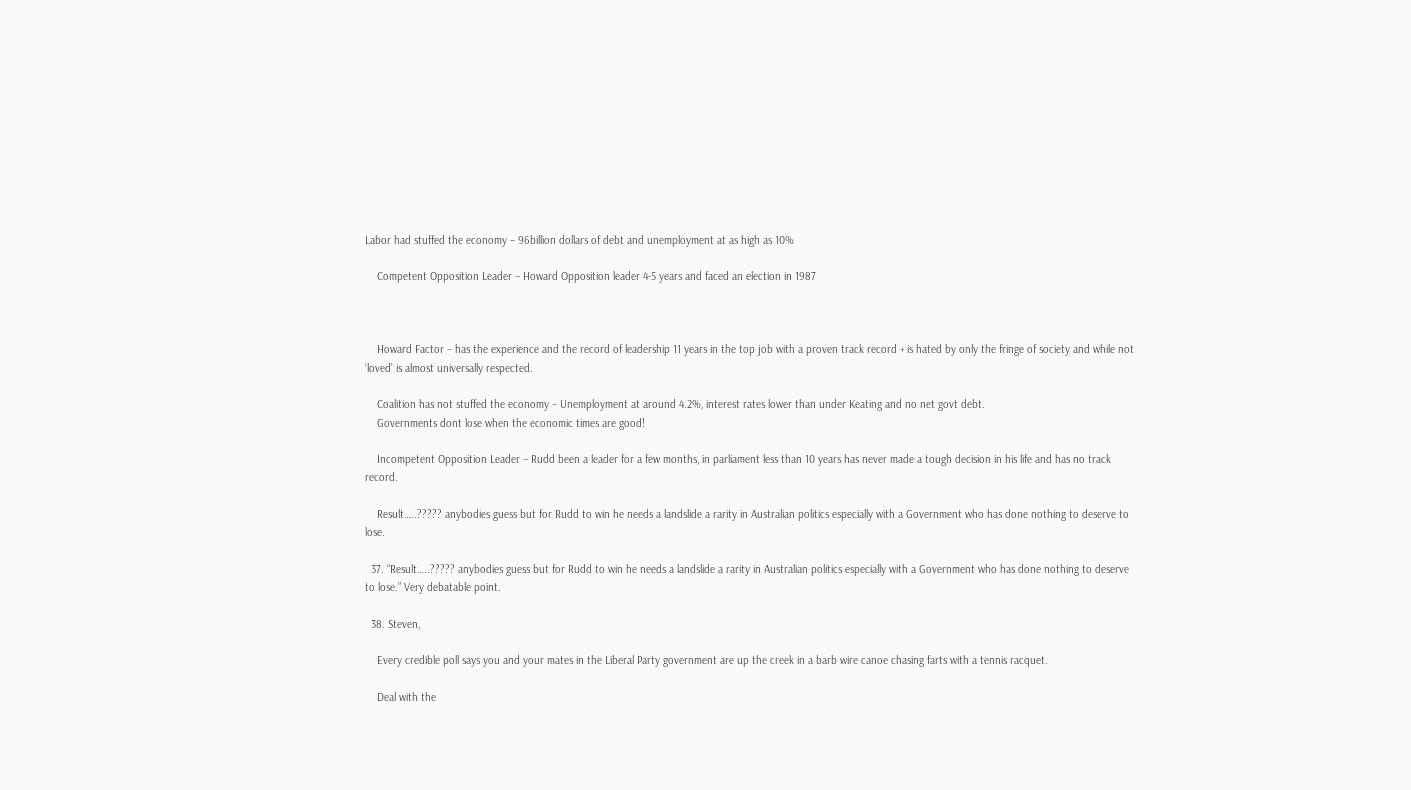Labor had stuffed the economy – 96billion dollars of debt and unemployment at as high as 10%

    Competent Opposition Leader – Howard Opposition leader 4-5 years and faced an election in 1987



    Howard Factor – has the experience and the record of leadership 11 years in the top job with a proven track record + is hated by only the fringe of society and while not ‘loved’ is almost universally respected.

    Coalition has not stuffed the economy – Unemployment at around 4.2%, interest rates lower than under Keating and no net govt debt.
    Governments dont lose when the economic times are good!

    Incompetent Opposition Leader – Rudd been a leader for a few months, in parliament less than 10 years has never made a tough decision in his life and has no track record.

    Result…..????? anybodies guess but for Rudd to win he needs a landslide a rarity in Australian politics especially with a Government who has done nothing to deserve to lose.

  37. “Result…..????? anybodies guess but for Rudd to win he needs a landslide a rarity in Australian politics especially with a Government who has done nothing to deserve to lose.” Very debatable point.

  38. Steven,

    Every credible poll says you and your mates in the Liberal Party government are up the creek in a barb wire canoe chasing farts with a tennis racquet.

    Deal with the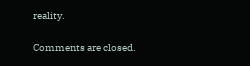reality.

Comments are closed.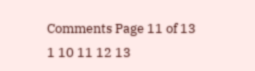Comments Page 11 of 13
1 10 11 12 13